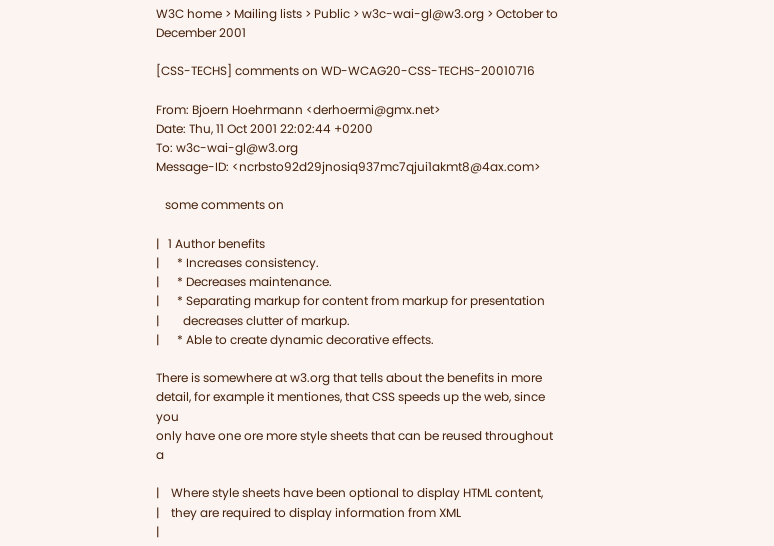W3C home > Mailing lists > Public > w3c-wai-gl@w3.org > October to December 2001

[CSS-TECHS] comments on WD-WCAG20-CSS-TECHS-20010716

From: Bjoern Hoehrmann <derhoermi@gmx.net>
Date: Thu, 11 Oct 2001 22:02:44 +0200
To: w3c-wai-gl@w3.org
Message-ID: <ncrbsto92d29jnosiq937mc7qjui1akmt8@4ax.com>

   some comments on

|   1 Author benefits
|      * Increases consistency.
|      * Decreases maintenance.
|      * Separating markup for content from markup for presentation
|        decreases clutter of markup.
|      * Able to create dynamic decorative effects.

There is somewhere at w3.org that tells about the benefits in more
detail, for example it mentiones, that CSS speeds up the web, since you
only have one ore more style sheets that can be reused throughout a

|    Where style sheets have been optional to display HTML content,
|    they are required to display information from XML
|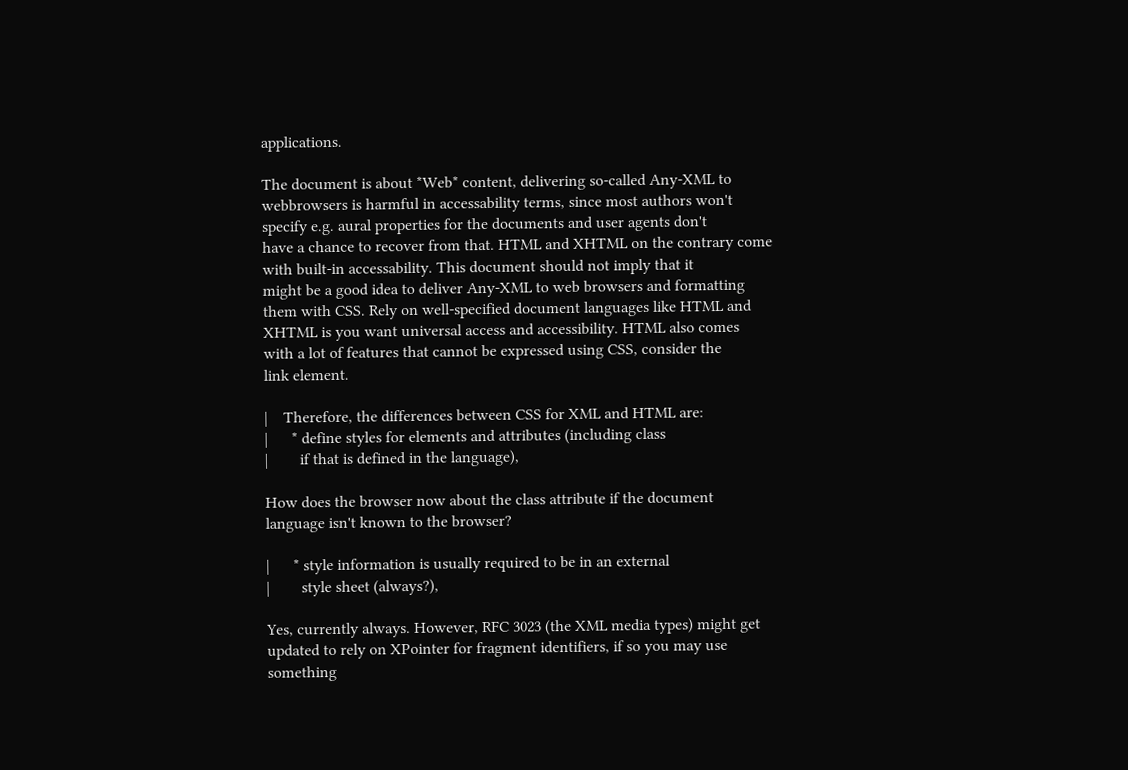applications.

The document is about *Web* content, delivering so-called Any-XML to
webbrowsers is harmful in accessability terms, since most authors won't
specify e.g. aural properties for the documents and user agents don't
have a chance to recover from that. HTML and XHTML on the contrary come
with built-in accessability. This document should not imply that it
might be a good idea to deliver Any-XML to web browsers and formatting
them with CSS. Rely on well-specified document languages like HTML and
XHTML is you want universal access and accessibility. HTML also comes
with a lot of features that cannot be expressed using CSS, consider the
link element.

|    Therefore, the differences between CSS for XML and HTML are:
|      * define styles for elements and attributes (including class
|        if that is defined in the language),

How does the browser now about the class attribute if the document
language isn't known to the browser?

|      * style information is usually required to be in an external
|        style sheet (always?),

Yes, currently always. However, RFC 3023 (the XML media types) might get
updated to rely on XPointer for fragment identifiers, if so you may use
something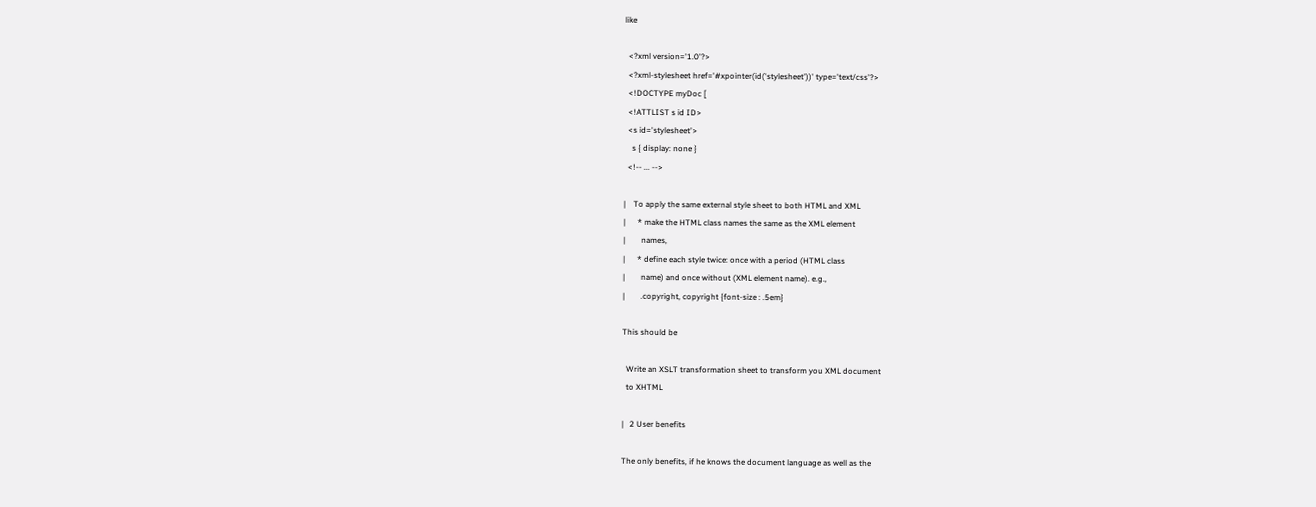like

  <?xml version='1.0'?>
  <?xml-stylesheet href='#xpointer(id('stylesheet'))' type='text/css'?>
  <!DOCTYPE myDoc [
  <!ATTLIST s id ID>
  <s id='stylesheet'>
    s { display: none }
  <!-- ... -->

|    To apply the same external style sheet to both HTML and XML
|      * make the HTML class names the same as the XML element
|        names,
|      * define each style twice: once with a period (HTML class
|        name) and once without (XML element name). e.g.,
|        .copyright, copyright {font-size : .5em}

This should be

  Write an XSLT transformation sheet to transform you XML document
  to XHTML

|   2 User benefits

The only benefits, if he knows the document language as well as the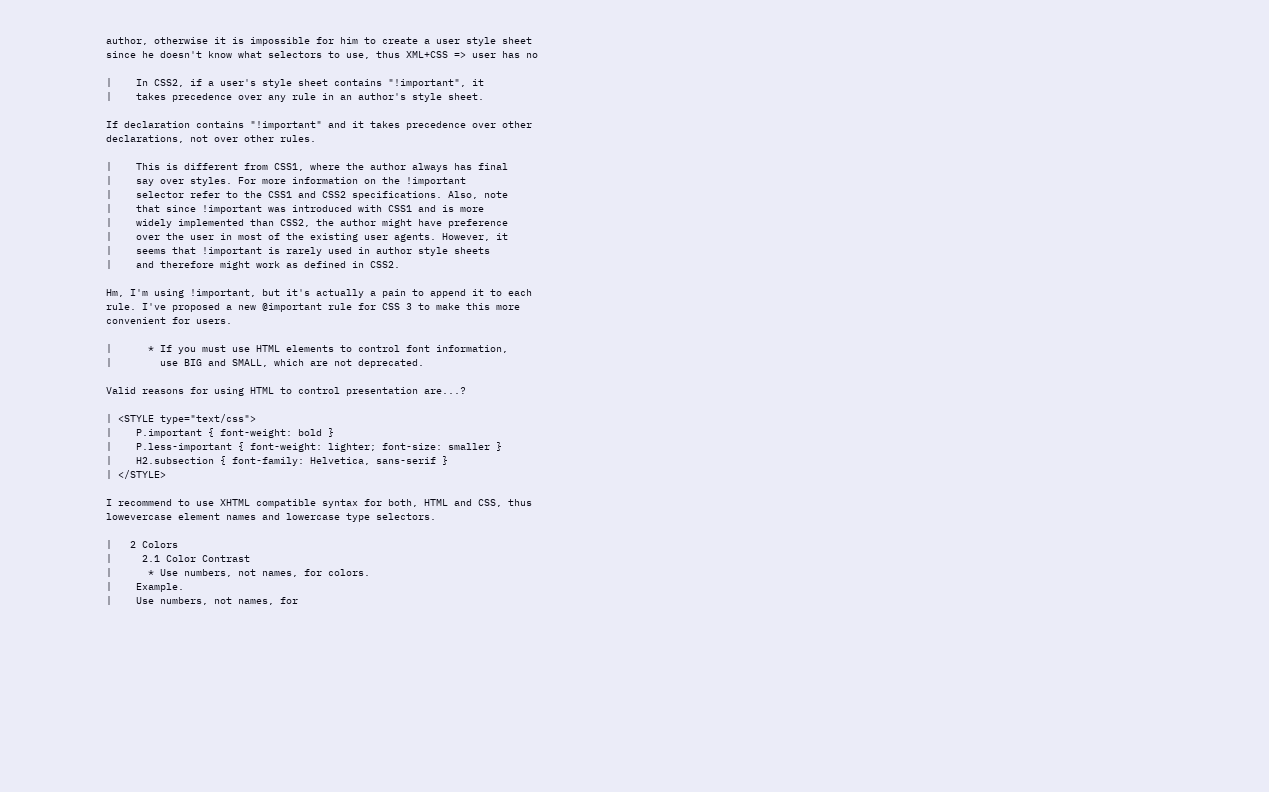author, otherwise it is impossible for him to create a user style sheet
since he doesn't know what selectors to use, thus XML+CSS => user has no

|    In CSS2, if a user's style sheet contains "!important", it
|    takes precedence over any rule in an author's style sheet.

If declaration contains "!important" and it takes precedence over other
declarations, not over other rules.

|    This is different from CSS1, where the author always has final
|    say over styles. For more information on the !important
|    selector refer to the CSS1 and CSS2 specifications. Also, note
|    that since !important was introduced with CSS1 and is more
|    widely implemented than CSS2, the author might have preference
|    over the user in most of the existing user agents. However, it
|    seems that !important is rarely used in author style sheets
|    and therefore might work as defined in CSS2.

Hm, I'm using !important, but it's actually a pain to append it to each
rule. I've proposed a new @important rule for CSS 3 to make this more
convenient for users.

|      * If you must use HTML elements to control font information,
|        use BIG and SMALL, which are not deprecated.

Valid reasons for using HTML to control presentation are...?

| <STYLE type="text/css">
|    P.important { font-weight: bold }
|    P.less-important { font-weight: lighter; font-size: smaller }
|    H2.subsection { font-family: Helvetica, sans-serif }
| </STYLE>

I recommend to use XHTML compatible syntax for both, HTML and CSS, thus
lowevercase element names and lowercase type selectors.

|   2 Colors
|     2.1 Color Contrast
|      * Use numbers, not names, for colors.
|    Example.
|    Use numbers, not names, for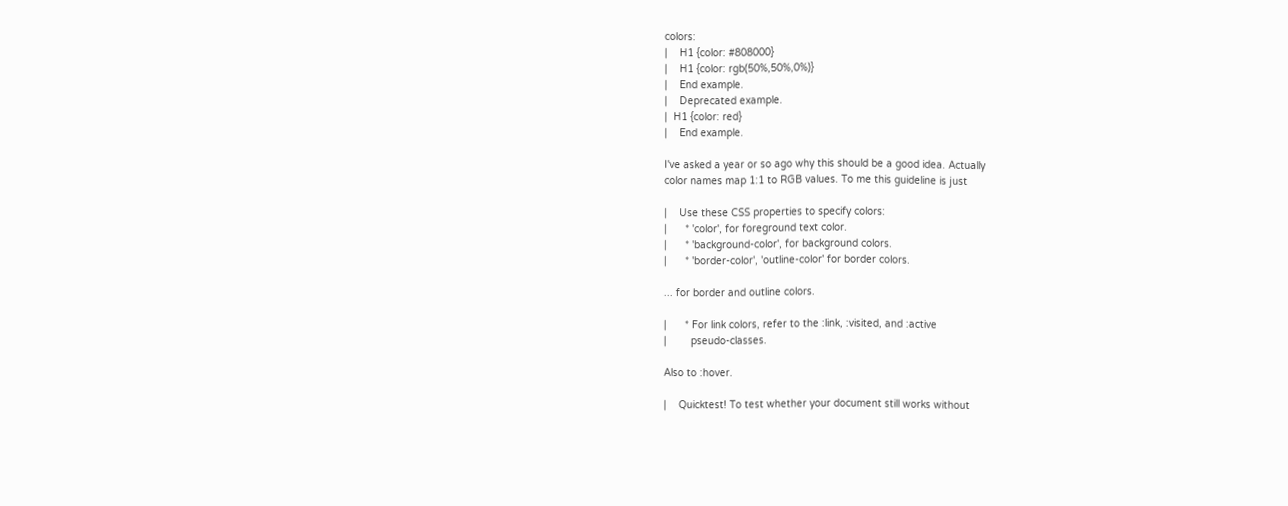colors:
|    H1 {color: #808000}
|    H1 {color: rgb(50%,50%,0%)}
|    End example.
|    Deprecated example.
|  H1 {color: red}
|    End example.

I've asked a year or so ago why this should be a good idea. Actually
color names map 1:1 to RGB values. To me this guideline is just

|    Use these CSS properties to specify colors:
|      * 'color', for foreground text color.
|      * 'background-color', for background colors.
|      * 'border-color', 'outline-color' for border colors.

... for border and outline colors.

|      * For link colors, refer to the :link, :visited, and :active
|        pseudo-classes.

Also to :hover.

|    Quicktest! To test whether your document still works without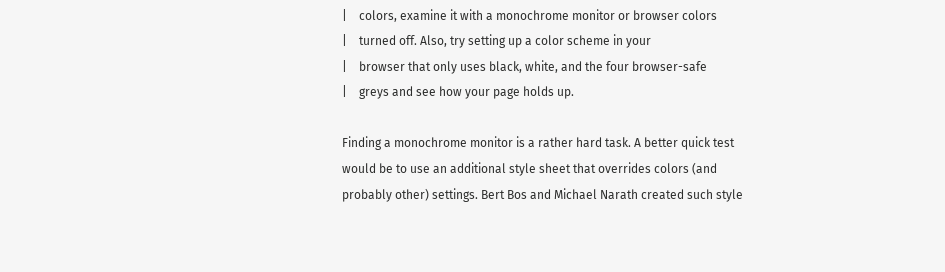|    colors, examine it with a monochrome monitor or browser colors
|    turned off. Also, try setting up a color scheme in your
|    browser that only uses black, white, and the four browser-safe
|    greys and see how your page holds up.

Finding a monochrome monitor is a rather hard task. A better quick test
would be to use an additional style sheet that overrides colors (and
probably other) settings. Bert Bos and Michael Narath created such style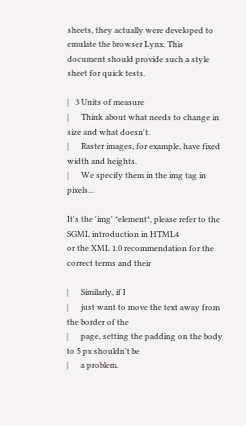sheets, they actually were developed to emulate the browser Lynx. This
document should provide such a style sheet for quick tests.

|   3 Units of measure
|      Think about what needs to change in size and what doesn't.
|      Raster images, for example, have fixed width and heights.
|      We specify them in the img tag in pixels...

It's the 'img' *element*, please refer to the SGML introduction in HTML4
or the XML 1.0 recommendation for the correct terms and their

|      Similarly, if I
|      just want to move the text away from the border of the
|      page, setting the padding on the body to 5 px shouldn't be
|      a problem.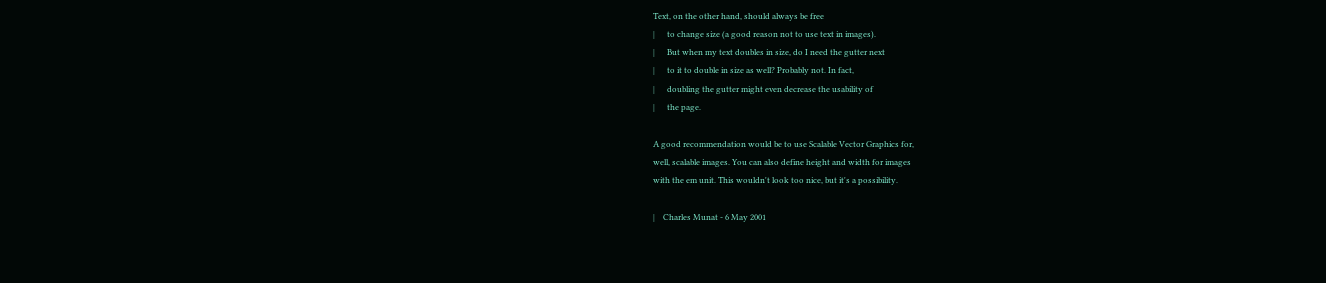Text, on the other hand, should always be free
|      to change size (a good reason not to use text in images).
|      But when my text doubles in size, do I need the gutter next
|      to it to double in size as well? Probably not. In fact,
|      doubling the gutter might even decrease the usability of
|      the page.

A good recommendation would be to use Scalable Vector Graphics for,
well, scalable images. You can also define height and width for images
with the em unit. This wouldn't look too nice, but it's a possibility.

|    Charles Munat - 6 May 2001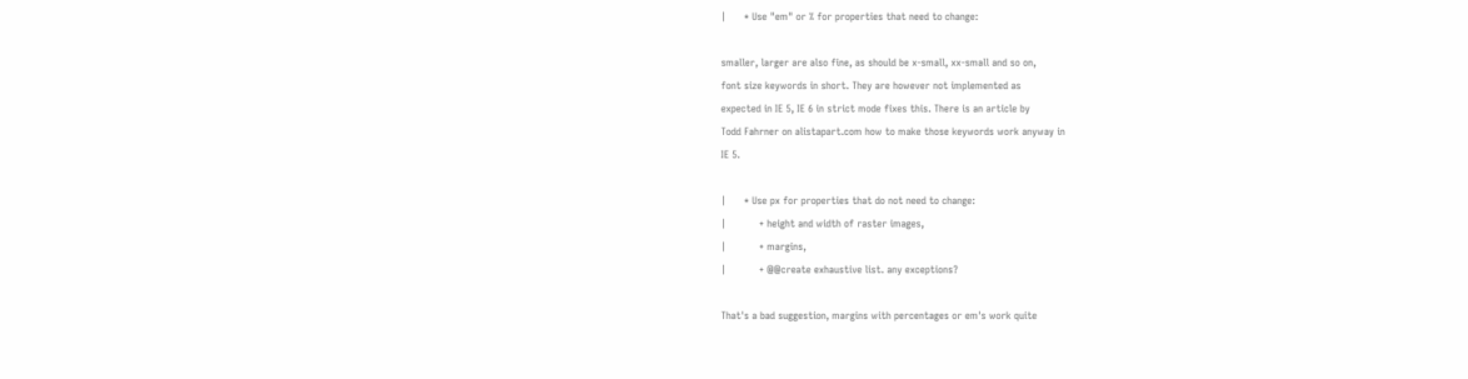|      * Use "em" or % for properties that need to change:

smaller, larger are also fine, as should be x-small, xx-small and so on,
font size keywords in short. They are however not implemented as
expected in IE 5, IE 6 in strict mode fixes this. There is an article by
Todd Fahrner on alistapart.com how to make those keywords work anyway in
IE 5.

|      * Use px for properties that do not need to change:
|           + height and width of raster images,
|           + margins,
|           + @@create exhaustive list. any exceptions?

That's a bad suggestion, margins with percentages or em's work quite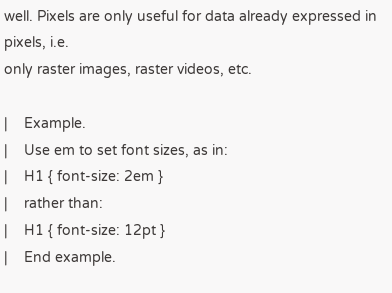well. Pixels are only useful for data already expressed in pixels, i.e.
only raster images, raster videos, etc.

|    Example.
|    Use em to set font sizes, as in:
|    H1 { font-size: 2em }
|    rather than:
|    H1 { font-size: 12pt }
|    End example.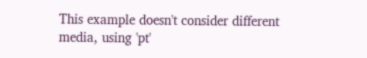This example doesn't consider different media, using 'pt'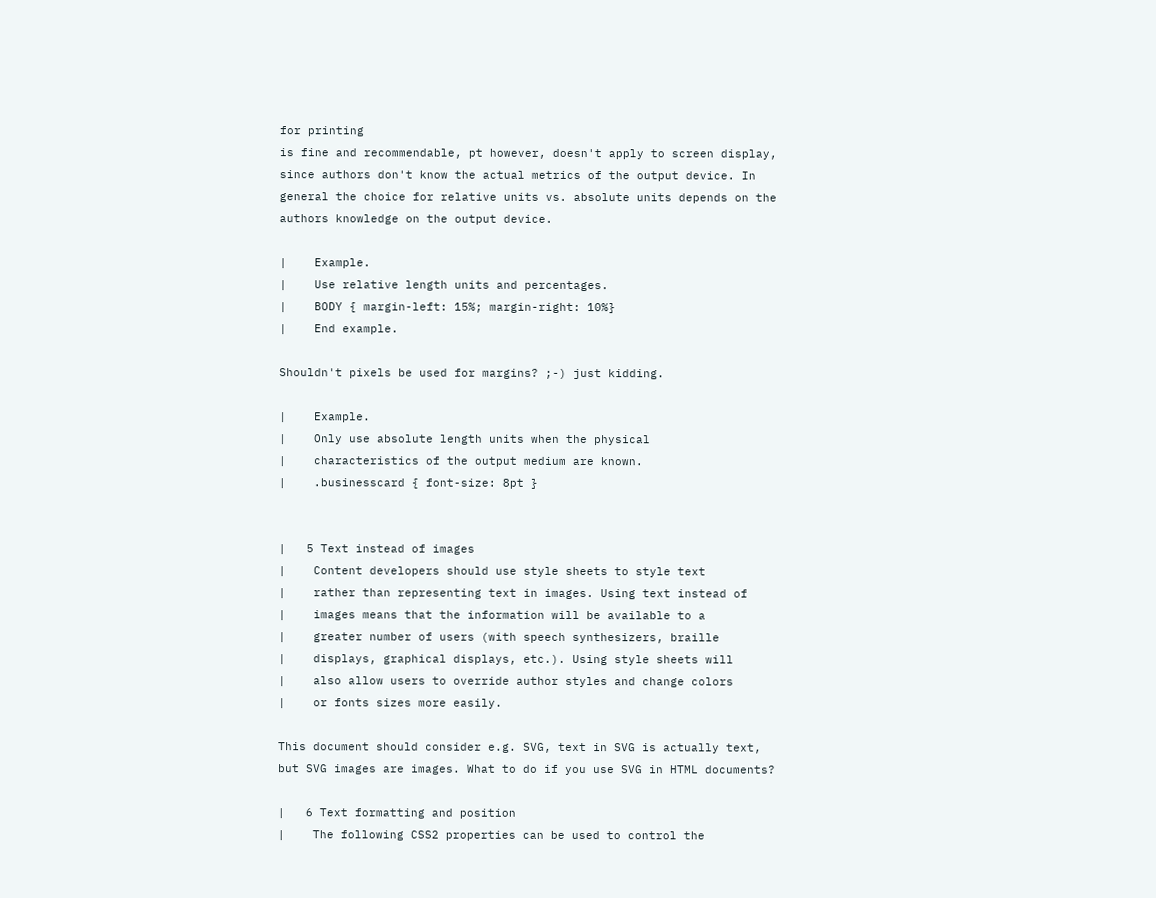for printing
is fine and recommendable, pt however, doesn't apply to screen display,
since authors don't know the actual metrics of the output device. In
general the choice for relative units vs. absolute units depends on the
authors knowledge on the output device.

|    Example.
|    Use relative length units and percentages.
|    BODY { margin-left: 15%; margin-right: 10%}
|    End example.

Shouldn't pixels be used for margins? ;-) just kidding.

|    Example.
|    Only use absolute length units when the physical
|    characteristics of the output medium are known.
|    .businesscard { font-size: 8pt }


|   5 Text instead of images
|    Content developers should use style sheets to style text
|    rather than representing text in images. Using text instead of
|    images means that the information will be available to a
|    greater number of users (with speech synthesizers, braille
|    displays, graphical displays, etc.). Using style sheets will
|    also allow users to override author styles and change colors
|    or fonts sizes more easily.

This document should consider e.g. SVG, text in SVG is actually text,
but SVG images are images. What to do if you use SVG in HTML documents?

|   6 Text formatting and position
|    The following CSS2 properties can be used to control the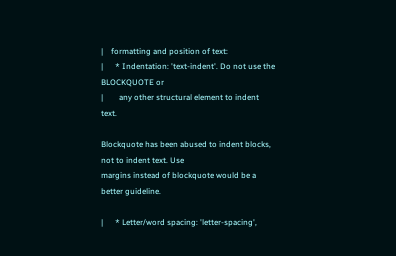|    formatting and position of text:
|      * Indentation: 'text-indent'. Do not use the BLOCKQUOTE or
|        any other structural element to indent text.

Blockquote has been abused to indent blocks, not to indent text. Use
margins instead of blockquote would be a better guideline.

|      * Letter/word spacing: 'letter-spacing',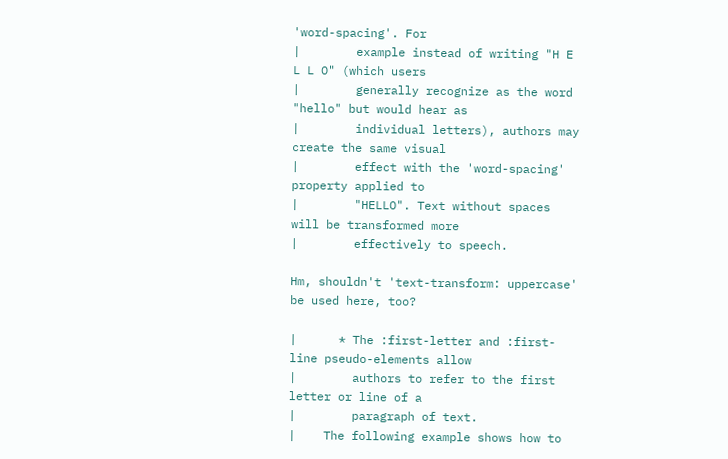'word-spacing'. For
|        example instead of writing "H E L L O" (which users
|        generally recognize as the word "hello" but would hear as
|        individual letters), authors may create the same visual
|        effect with the 'word-spacing' property applied to
|        "HELLO". Text without spaces will be transformed more
|        effectively to speech.

Hm, shouldn't 'text-transform: uppercase' be used here, too?

|      * The :first-letter and :first-line pseudo-elements allow
|        authors to refer to the first letter or line of a
|        paragraph of text.
|    The following example shows how to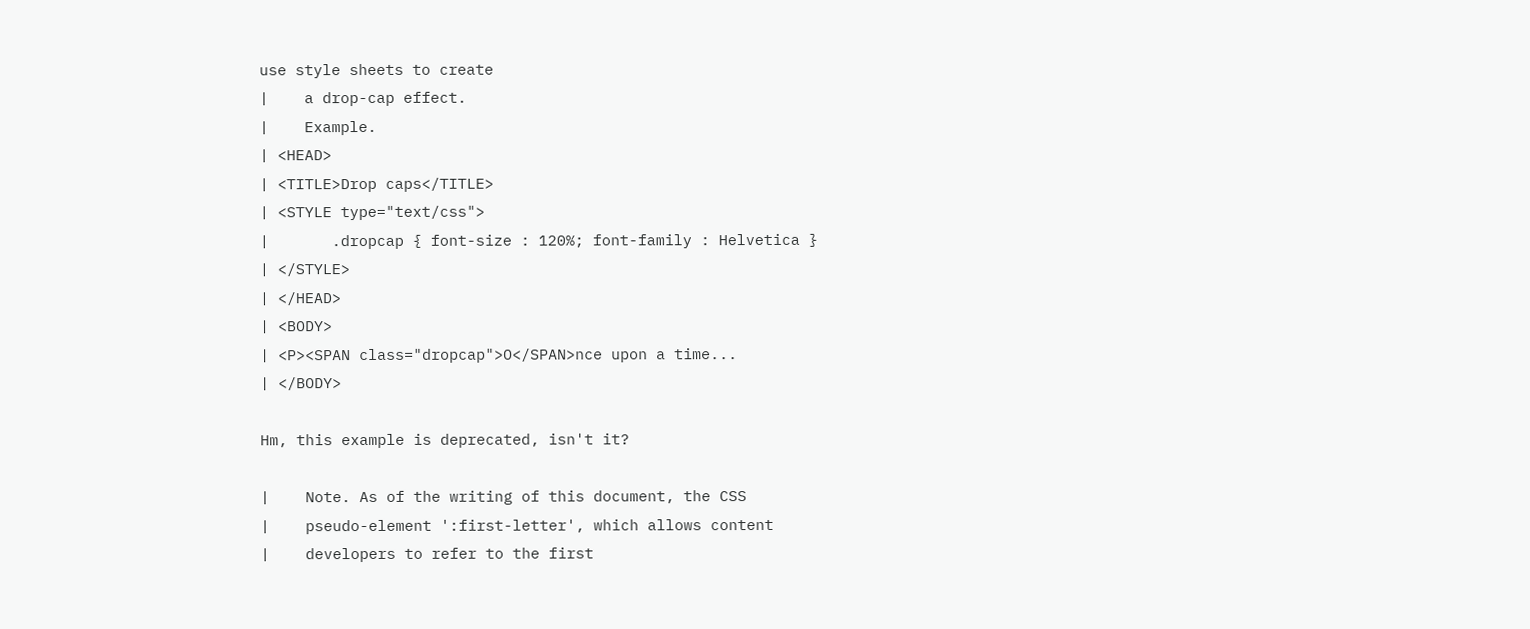use style sheets to create
|    a drop-cap effect.
|    Example.
| <HEAD>
| <TITLE>Drop caps</TITLE>
| <STYLE type="text/css">
|       .dropcap { font-size : 120%; font-family : Helvetica }
| </STYLE>
| </HEAD>
| <BODY>
| <P><SPAN class="dropcap">O</SPAN>nce upon a time...
| </BODY>

Hm, this example is deprecated, isn't it?

|    Note. As of the writing of this document, the CSS
|    pseudo-element ':first-letter', which allows content
|    developers to refer to the first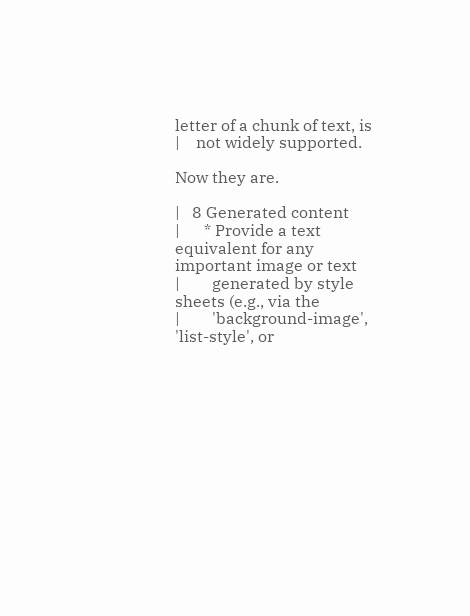letter of a chunk of text, is
|    not widely supported.

Now they are.

|   8 Generated content
|      * Provide a text equivalent for any important image or text
|        generated by style sheets (e.g., via the
|        'background-image', 'list-style', or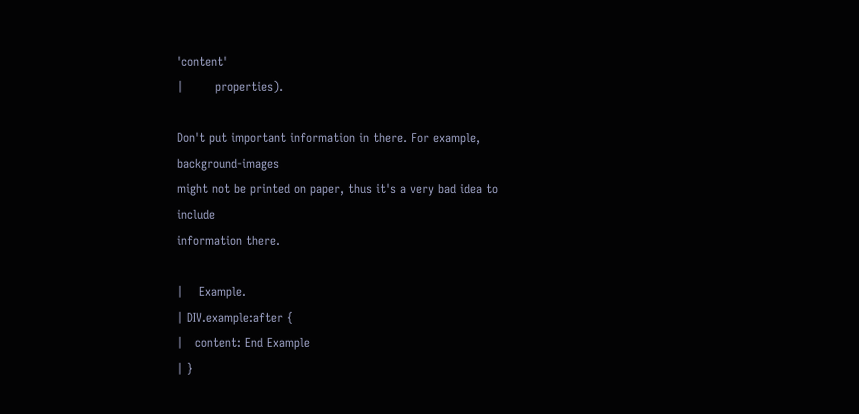'content'
|        properties).

Don't put important information in there. For example, background-images
might not be printed on paper, thus it's a very bad idea to include
information there.

|    Example.
| DIV.example:after {
|   content: End Example
| }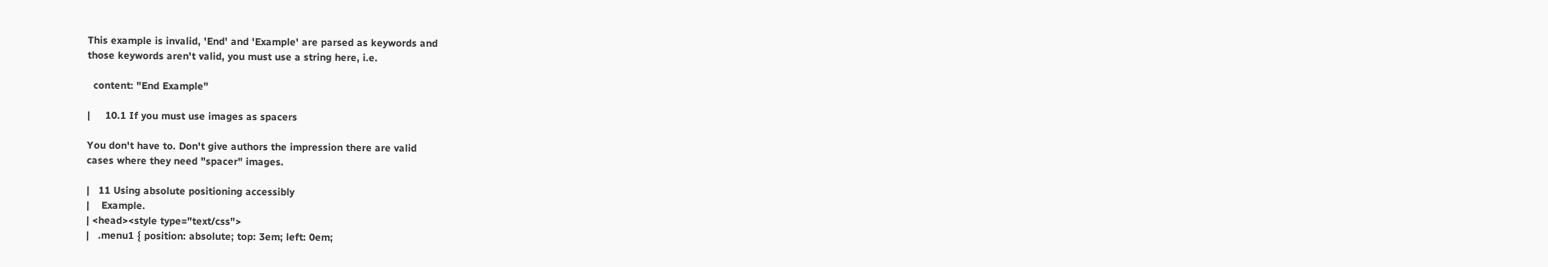This example is invalid, 'End' and 'Example' are parsed as keywords and
those keywords aren't valid, you must use a string here, i.e.

  content: "End Example"

|     10.1 If you must use images as spacers

You don't have to. Don't give authors the impression there are valid
cases where they need "spacer" images.

|   11 Using absolute positioning accessibly
|    Example.
| <head><style type="text/css">
|   .menu1 { position: absolute; top: 3em; left: 0em;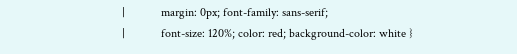|            margin: 0px; font-family: sans-serif;
|            font-size: 120%; color: red; background-color: white }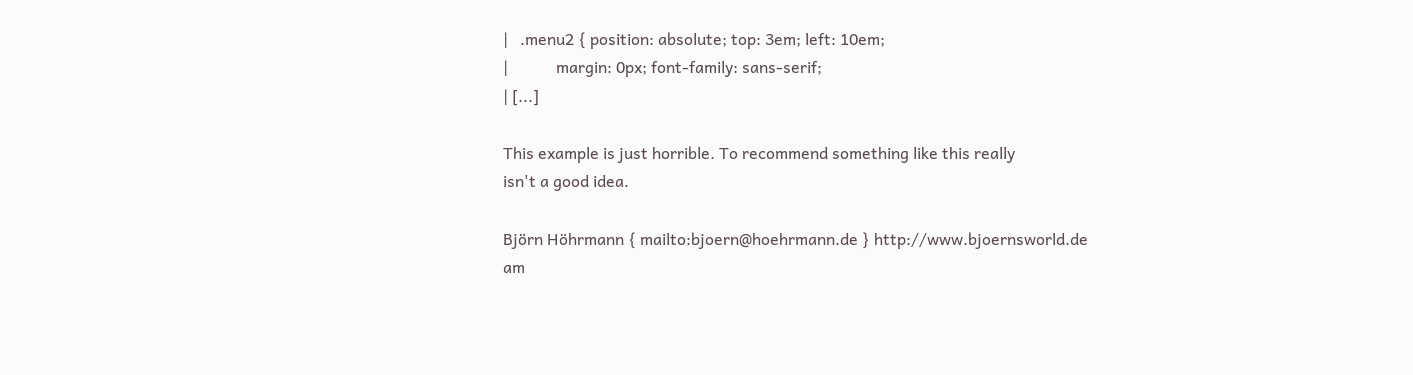|   .menu2 { position: absolute; top: 3em; left: 10em;
|            margin: 0px; font-family: sans-serif;
| [...]

This example is just horrible. To recommend something like this really
isn't a good idea.

Björn Höhrmann { mailto:bjoern@hoehrmann.de } http://www.bjoernsworld.de
am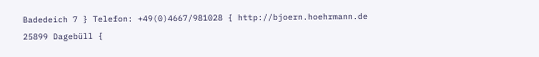Badedeich 7 } Telefon: +49(0)4667/981028 { http://bjoern.hoehrmann.de
25899 Dagebüll {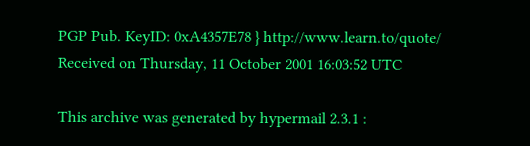PGP Pub. KeyID: 0xA4357E78 } http://www.learn.to/quote/
Received on Thursday, 11 October 2001 16:03:52 UTC

This archive was generated by hypermail 2.3.1 :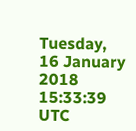Tuesday, 16 January 2018 15:33:39 UTC